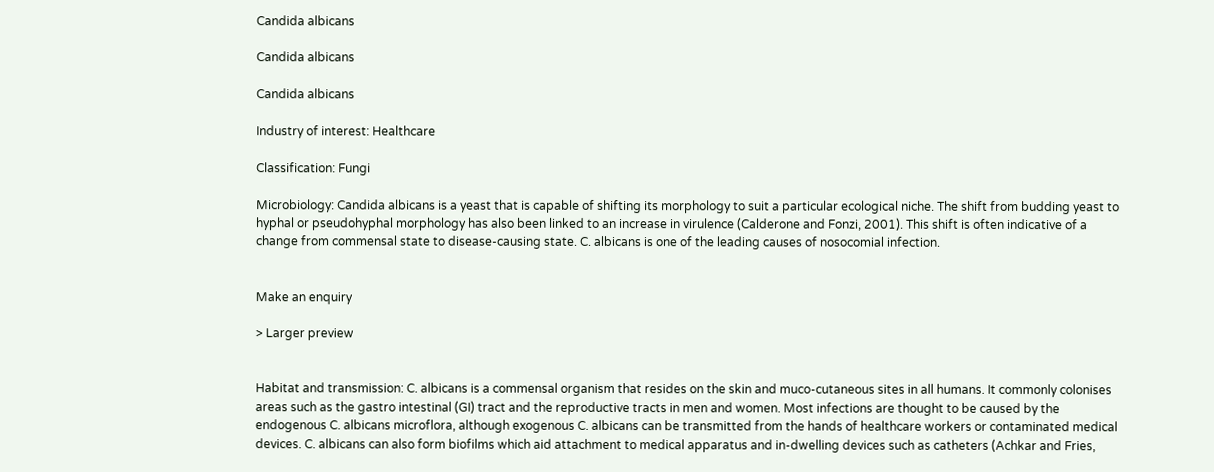Candida albicans

Candida albicans

Candida albicans

Industry of interest: Healthcare

Classification: Fungi

Microbiology: Candida albicans is a yeast that is capable of shifting its morphology to suit a particular ecological niche. The shift from budding yeast to hyphal or pseudohyphal morphology has also been linked to an increase in virulence (Calderone and Fonzi, 2001). This shift is often indicative of a change from commensal state to disease-causing state. C. albicans is one of the leading causes of nosocomial infection.


Make an enquiry

> Larger preview


Habitat and transmission: C. albicans is a commensal organism that resides on the skin and muco-cutaneous sites in all humans. It commonly colonises areas such as the gastro intestinal (GI) tract and the reproductive tracts in men and women. Most infections are thought to be caused by the endogenous C. albicans microflora, although exogenous C. albicans can be transmitted from the hands of healthcare workers or contaminated medical devices. C. albicans can also form biofilms which aid attachment to medical apparatus and in-dwelling devices such as catheters (Achkar and Fries,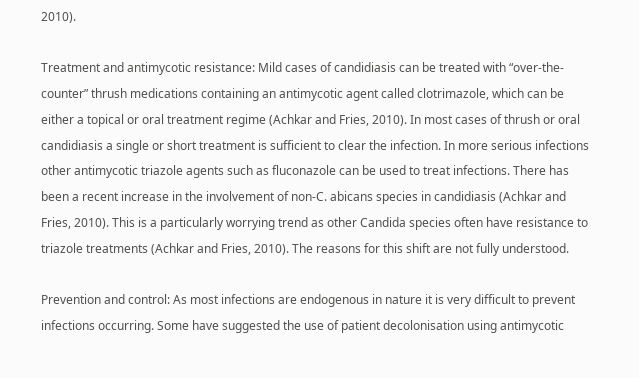2010).

Treatment and antimycotic resistance: Mild cases of candidiasis can be treated with “over-the-counter” thrush medications containing an antimycotic agent called clotrimazole, which can be either a topical or oral treatment regime (Achkar and Fries, 2010). In most cases of thrush or oral candidiasis a single or short treatment is sufficient to clear the infection. In more serious infections other antimycotic triazole agents such as fluconazole can be used to treat infections. There has been a recent increase in the involvement of non-C. abicans species in candidiasis (Achkar and Fries, 2010). This is a particularly worrying trend as other Candida species often have resistance to triazole treatments (Achkar and Fries, 2010). The reasons for this shift are not fully understood.

Prevention and control: As most infections are endogenous in nature it is very difficult to prevent infections occurring. Some have suggested the use of patient decolonisation using antimycotic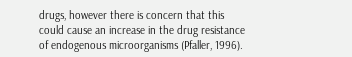drugs, however there is concern that this could cause an increase in the drug resistance of endogenous microorganisms (Pfaller, 1996).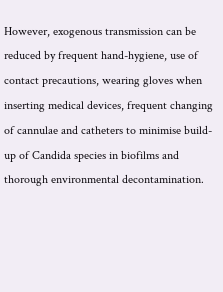However, exogenous transmission can be reduced by frequent hand-hygiene, use of contact precautions, wearing gloves when inserting medical devices, frequent changing of cannulae and catheters to minimise build-up of Candida species in biofilms and thorough environmental decontamination.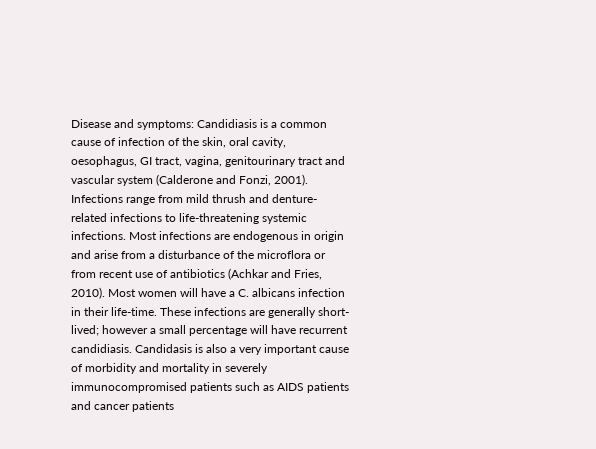Disease and symptoms: Candidiasis is a common cause of infection of the skin, oral cavity, oesophagus, GI tract, vagina, genitourinary tract and vascular system (Calderone and Fonzi, 2001). Infections range from mild thrush and denture-related infections to life-threatening systemic infections. Most infections are endogenous in origin and arise from a disturbance of the microflora or from recent use of antibiotics (Achkar and Fries, 2010). Most women will have a C. albicans infection in their life-time. These infections are generally short-lived; however a small percentage will have recurrent candidiasis. Candidasis is also a very important cause of morbidity and mortality in severely immunocompromised patients such as AIDS patients and cancer patients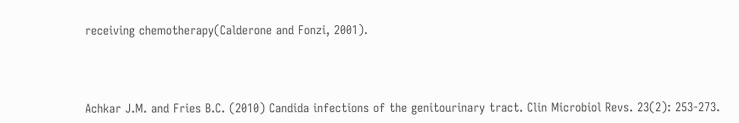receiving chemotherapy(Calderone and Fonzi, 2001).



Achkar J.M. and Fries B.C. (2010) Candida infections of the genitourinary tract. Clin Microbiol Revs. 23(2): 253-273.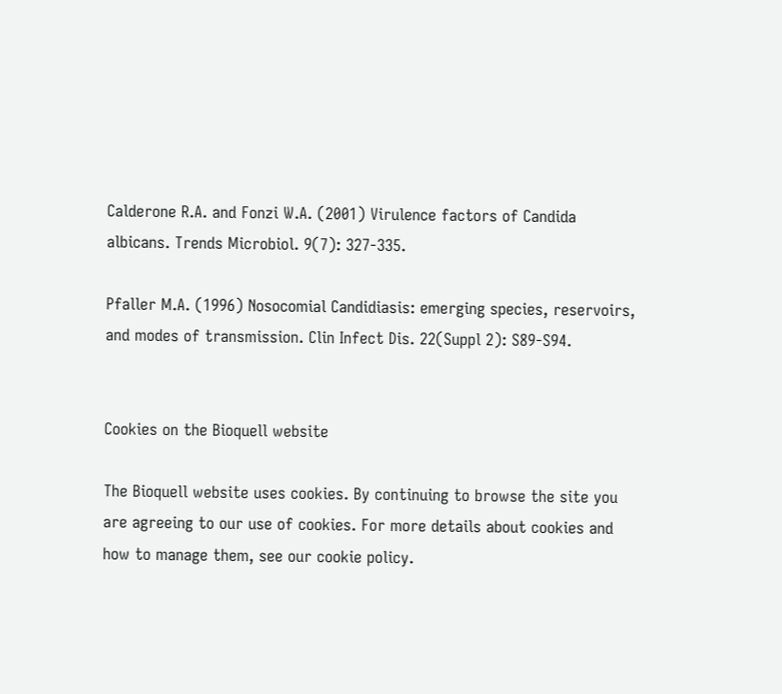Calderone R.A. and Fonzi W.A. (2001) Virulence factors of Candida albicans. Trends Microbiol. 9(7): 327-335.

Pfaller M.A. (1996) Nosocomial Candidiasis: emerging species, reservoirs, and modes of transmission. Clin Infect Dis. 22(Suppl 2): S89-S94.


Cookies on the Bioquell website

The Bioquell website uses cookies. By continuing to browse the site you are agreeing to our use of cookies. For more details about cookies and how to manage them, see our cookie policy.